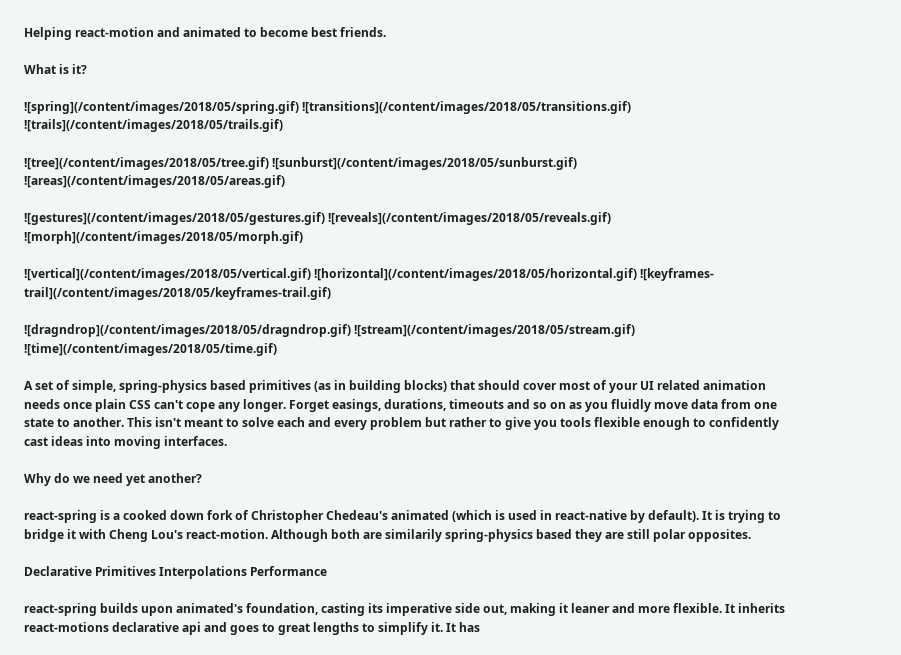Helping react-motion and animated to become best friends.

What is it?

![spring](/content/images/2018/05/spring.gif) ![transitions](/content/images/2018/05/transitions.gif) ![trails](/content/images/2018/05/trails.gif)

![tree](/content/images/2018/05/tree.gif) ![sunburst](/content/images/2018/05/sunburst.gif) ![areas](/content/images/2018/05/areas.gif)

![gestures](/content/images/2018/05/gestures.gif) ![reveals](/content/images/2018/05/reveals.gif) ![morph](/content/images/2018/05/morph.gif)

![vertical](/content/images/2018/05/vertical.gif) ![horizontal](/content/images/2018/05/horizontal.gif) ![keyframes-trail](/content/images/2018/05/keyframes-trail.gif)

![dragndrop](/content/images/2018/05/dragndrop.gif) ![stream](/content/images/2018/05/stream.gif) ![time](/content/images/2018/05/time.gif)

A set of simple, spring-physics based primitives (as in building blocks) that should cover most of your UI related animation needs once plain CSS can't cope any longer. Forget easings, durations, timeouts and so on as you fluidly move data from one state to another. This isn't meant to solve each and every problem but rather to give you tools flexible enough to confidently cast ideas into moving interfaces.

Why do we need yet another?

react-spring is a cooked down fork of Christopher Chedeau's animated (which is used in react-native by default). It is trying to bridge it with Cheng Lou's react-motion. Although both are similarily spring-physics based they are still polar opposites.

Declarative Primitives Interpolations Performance

react-spring builds upon animated's foundation, casting its imperative side out, making it leaner and more flexible. It inherits react-motions declarative api and goes to great lengths to simplify it. It has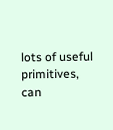lots of useful primitives, can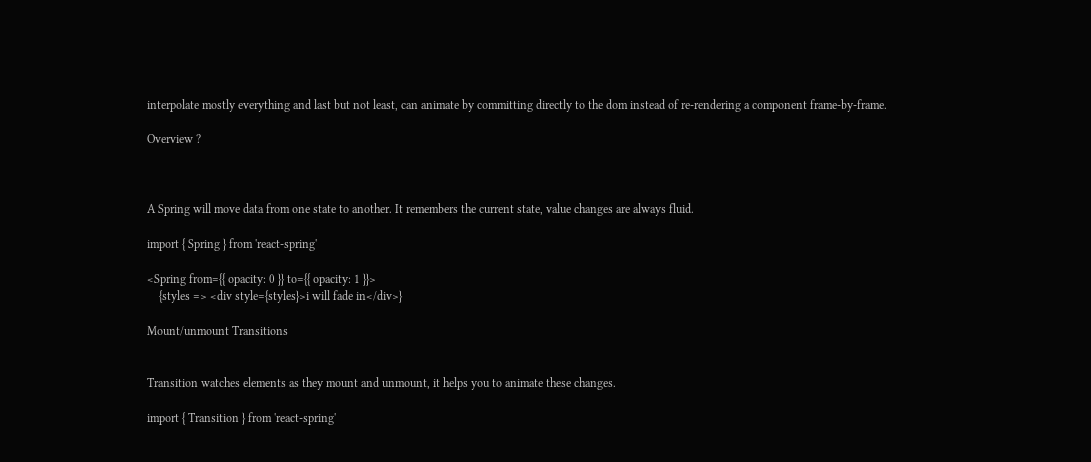interpolate mostly everything and last but not least, can animate by committing directly to the dom instead of re-rendering a component frame-by-frame.

Overview ?



A Spring will move data from one state to another. It remembers the current state, value changes are always fluid.

import { Spring } from 'react-spring'

<Spring from={{ opacity: 0 }} to={{ opacity: 1 }}>
    {styles => <div style={styles}>i will fade in</div>}

Mount/unmount Transitions


Transition watches elements as they mount and unmount, it helps you to animate these changes.

import { Transition } from 'react-spring'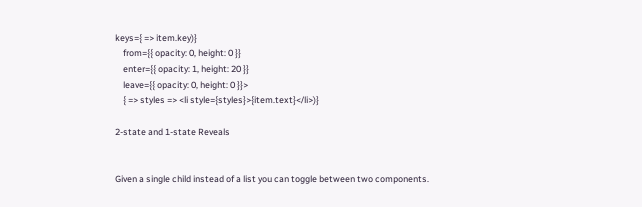keys={ => item.key)}
    from={{ opacity: 0, height: 0 }}
    enter={{ opacity: 1, height: 20 }}
    leave={{ opacity: 0, height: 0 }}>
    { => styles => <li style={styles}>{item.text}</li>)}

2-state and 1-state Reveals


Given a single child instead of a list you can toggle between two components.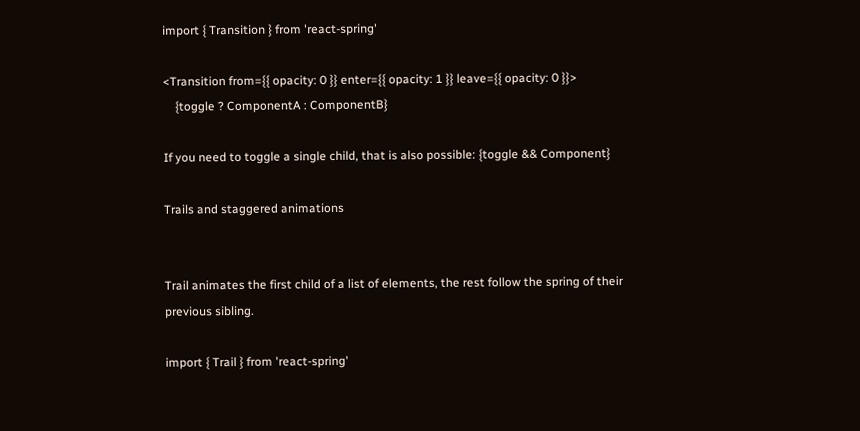import { Transition } from 'react-spring'

<Transition from={{ opacity: 0 }} enter={{ opacity: 1 }} leave={{ opacity: 0 }}>
    {toggle ? ComponentA : ComponentB}

If you need to toggle a single child, that is also possible: {toggle && Component}

Trails and staggered animations


Trail animates the first child of a list of elements, the rest follow the spring of their previous sibling.

import { Trail } from 'react-spring'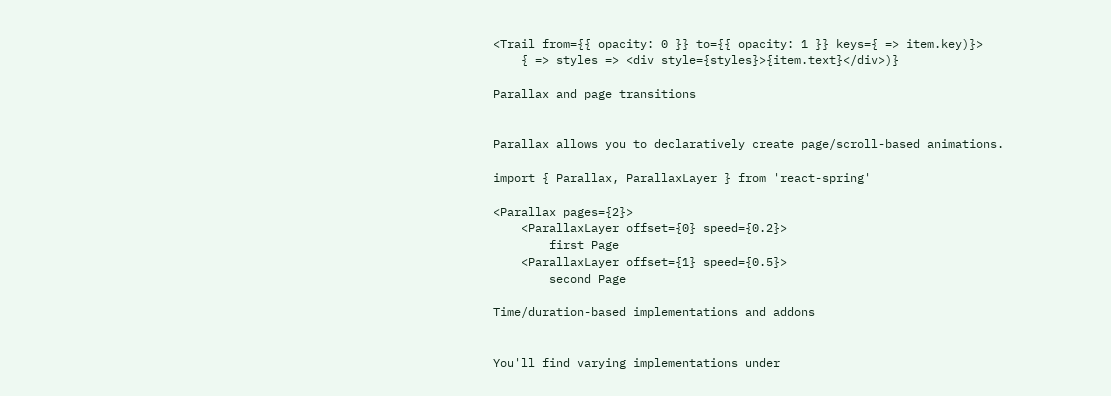<Trail from={{ opacity: 0 }} to={{ opacity: 1 }} keys={ => item.key)}>
    { => styles => <div style={styles}>{item.text}</div>)}

Parallax and page transitions


Parallax allows you to declaratively create page/scroll-based animations.

import { Parallax, ParallaxLayer } from 'react-spring'

<Parallax pages={2}>
    <ParallaxLayer offset={0} speed={0.2}>
        first Page
    <ParallaxLayer offset={1} speed={0.5}>
        second Page

Time/duration-based implementations and addons


You'll find varying implementations under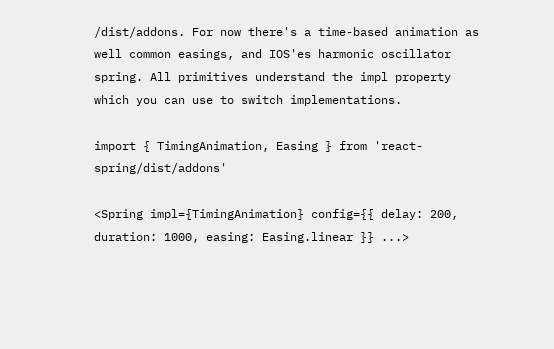/dist/addons. For now there's a time-based animation as well common easings, and IOS'es harmonic oscillator spring. All primitives understand the impl property which you can use to switch implementations.

import { TimingAnimation, Easing } from 'react-spring/dist/addons'

<Spring impl={TimingAnimation} config={{ delay: 200, duration: 1000, easing: Easing.linear }} ...>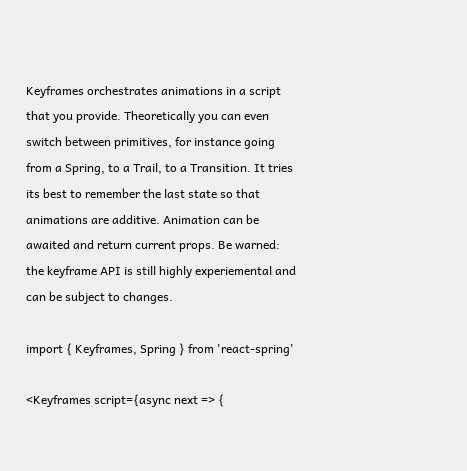Keyframes orchestrates animations in a script that you provide. Theoretically you can even switch between primitives, for instance going from a Spring, to a Trail, to a Transition. It tries its best to remember the last state so that animations are additive. Animation can be awaited and return current props. Be warned: the keyframe API is still highly experiemental and can be subject to changes.

import { Keyframes, Spring } from 'react-spring'

<Keyframes script={async next => {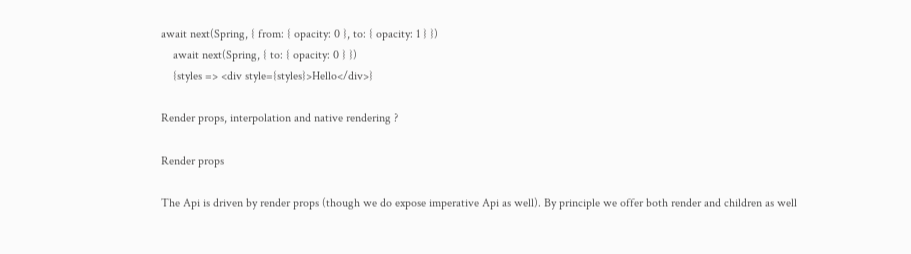await next(Spring, { from: { opacity: 0 }, to: { opacity: 1 } })
    await next(Spring, { to: { opacity: 0 } })
    {styles => <div style={styles}>Hello</div>}

Render props, interpolation and native rendering ?

Render props

The Api is driven by render props (though we do expose imperative Api as well). By principle we offer both render and children as well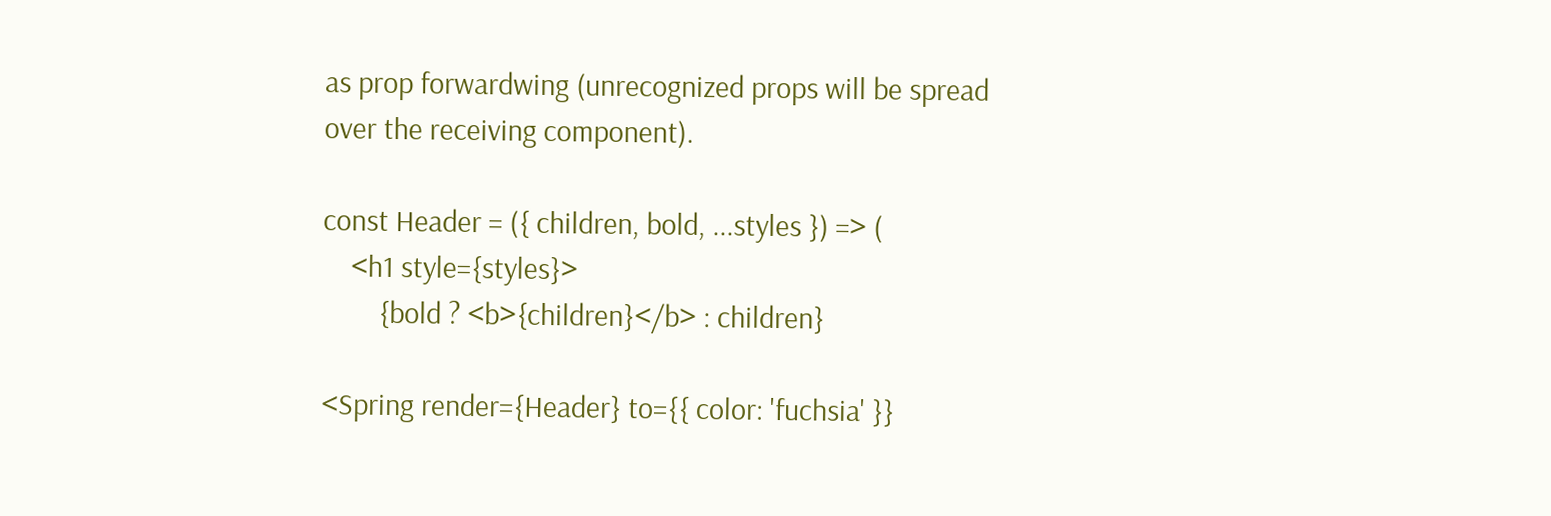as prop forwardwing (unrecognized props will be spread over the receiving component).

const Header = ({ children, bold, ...styles }) => (
    <h1 style={styles}>
        {bold ? <b>{children}</b> : children}

<Spring render={Header} to={{ color: 'fuchsia' }}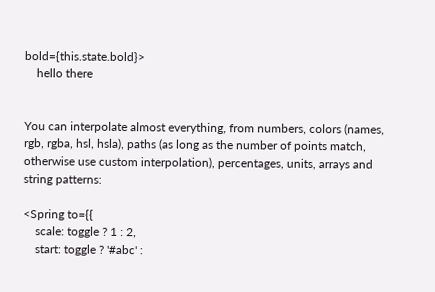bold={this.state.bold}>
    hello there


You can interpolate almost everything, from numbers, colors (names, rgb, rgba, hsl, hsla), paths (as long as the number of points match, otherwise use custom interpolation), percentages, units, arrays and string patterns:

<Spring to={{
    scale: toggle ? 1 : 2,
    start: toggle ? '#abc' :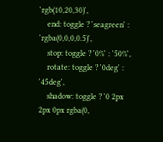'rgb(10,20,30)',
    end: toggle ? 'seagreen' : 'rgba(0,0,0,0.5)',
    stop: toggle ? '0%' : '50%',
    rotate: toggle ? '0deg' : '45deg',
    shadow: toggle ? '0 2px 2px 0px rgba(0,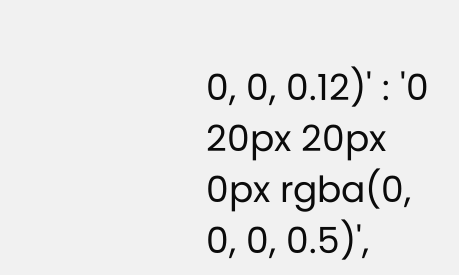0, 0, 0.12)' : '0 20px 20px 0px rgba(0, 0, 0, 0.5)',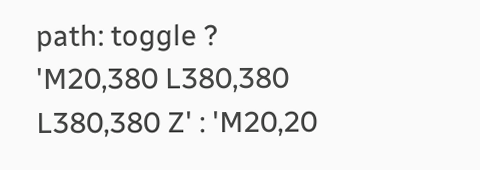path: toggle ? 'M20,380 L380,380 L380,380 Z' : 'M20,20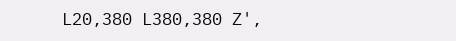L20,380 L380,380 Z',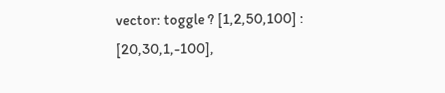vector: toggle ? [1,2,50,100] : [20,30,1,-100],